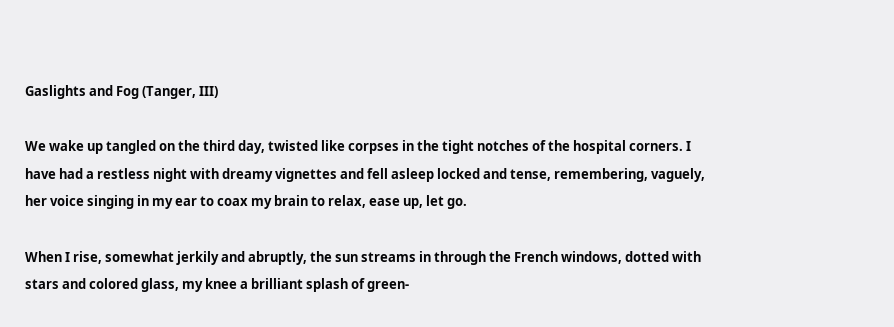Gaslights and Fog (Tanger, III)

We wake up tangled on the third day, twisted like corpses in the tight notches of the hospital corners. I have had a restless night with dreamy vignettes and fell asleep locked and tense, remembering, vaguely, her voice singing in my ear to coax my brain to relax, ease up, let go.

When I rise, somewhat jerkily and abruptly, the sun streams in through the French windows, dotted with stars and colored glass, my knee a brilliant splash of green-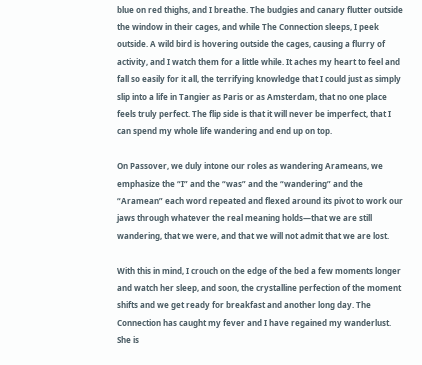blue on red thighs, and I breathe. The budgies and canary flutter outside the window in their cages, and while The Connection sleeps, I peek outside. A wild bird is hovering outside the cages, causing a flurry of activity, and I watch them for a little while. It aches my heart to feel and fall so easily for it all, the terrifying knowledge that I could just as simply slip into a life in Tangier as Paris or as Amsterdam, that no one place feels truly perfect. The flip side is that it will never be imperfect, that I can spend my whole life wandering and end up on top.

On Passover, we duly intone our roles as wandering Arameans, we emphasize the “I” and the “was” and the “wandering” and the “Aramean” each word repeated and flexed around its pivot to work our jaws through whatever the real meaning holds—that we are still wandering, that we were, and that we will not admit that we are lost.

With this in mind, I crouch on the edge of the bed a few moments longer and watch her sleep, and soon, the crystalline perfection of the moment shifts and we get ready for breakfast and another long day. The Connection has caught my fever and I have regained my wanderlust. She is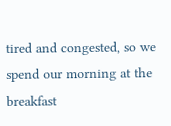tired and congested, so we spend our morning at the breakfast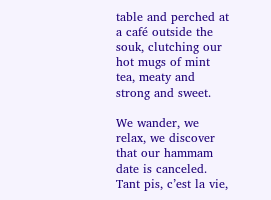table and perched at a café outside the souk, clutching our hot mugs of mint tea, meaty and strong and sweet.

We wander, we relax, we discover that our hammam date is canceled. Tant pis, c’est la vie,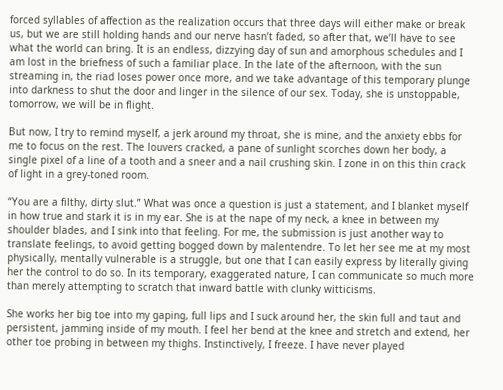forced syllables of affection as the realization occurs that three days will either make or break us, but we are still holding hands and our nerve hasn’t faded, so after that, we’ll have to see what the world can bring. It is an endless, dizzying day of sun and amorphous schedules and I am lost in the briefness of such a familiar place. In the late of the afternoon, with the sun streaming in, the riad loses power once more, and we take advantage of this temporary plunge into darkness to shut the door and linger in the silence of our sex. Today, she is unstoppable, tomorrow, we will be in flight.

But now, I try to remind myself, a jerk around my throat, she is mine, and the anxiety ebbs for me to focus on the rest. The louvers cracked, a pane of sunlight scorches down her body, a single pixel of a line of a tooth and a sneer and a nail crushing skin. I zone in on this thin crack of light in a grey-toned room.

“You are a filthy, dirty slut.” What was once a question is just a statement, and I blanket myself in how true and stark it is in my ear. She is at the nape of my neck, a knee in between my shoulder blades, and I sink into that feeling. For me, the submission is just another way to translate feelings, to avoid getting bogged down by malentendre. To let her see me at my most physically, mentally vulnerable is a struggle, but one that I can easily express by literally giving her the control to do so. In its temporary, exaggerated nature, I can communicate so much more than merely attempting to scratch that inward battle with clunky witticisms.

She works her big toe into my gaping, full lips and I suck around her, the skin full and taut and persistent, jamming inside of my mouth. I feel her bend at the knee and stretch and extend, her other toe probing in between my thighs. Instinctively, I freeze. I have never played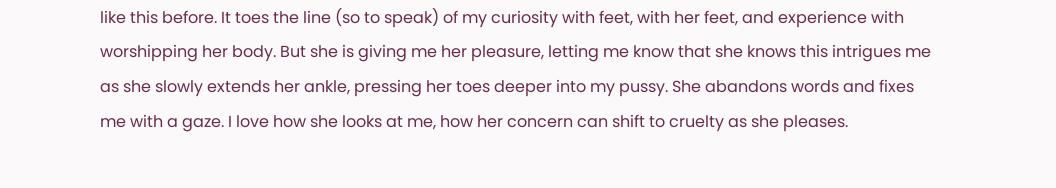like this before. It toes the line (so to speak) of my curiosity with feet, with her feet, and experience with worshipping her body. But she is giving me her pleasure, letting me know that she knows this intrigues me as she slowly extends her ankle, pressing her toes deeper into my pussy. She abandons words and fixes me with a gaze. I love how she looks at me, how her concern can shift to cruelty as she pleases.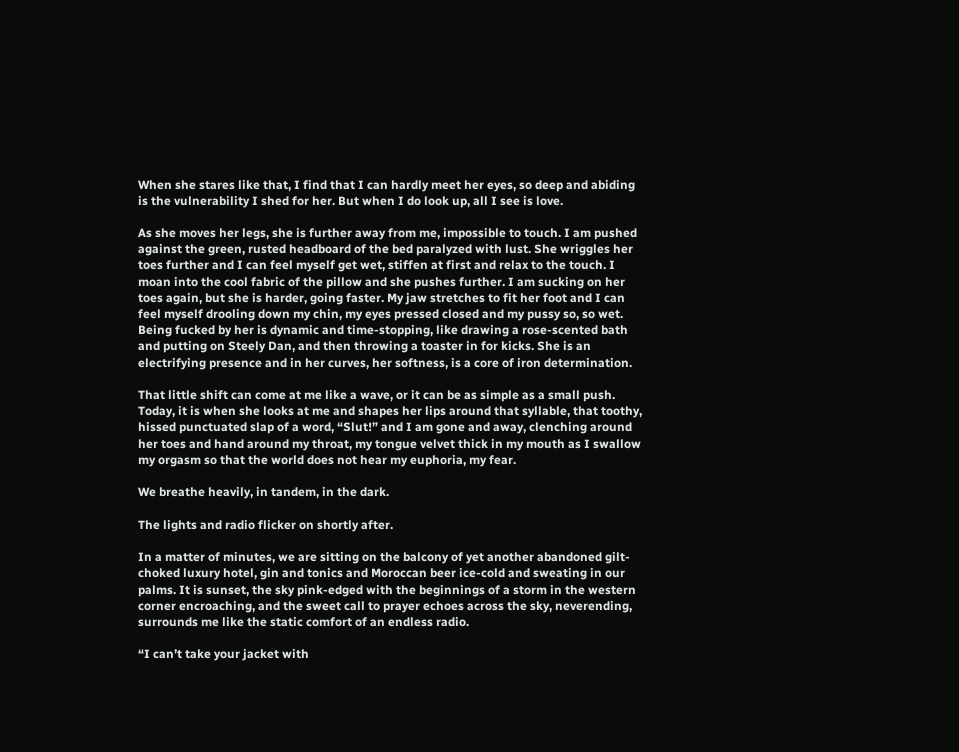When she stares like that, I find that I can hardly meet her eyes, so deep and abiding is the vulnerability I shed for her. But when I do look up, all I see is love.

As she moves her legs, she is further away from me, impossible to touch. I am pushed against the green, rusted headboard of the bed paralyzed with lust. She wriggles her toes further and I can feel myself get wet, stiffen at first and relax to the touch. I moan into the cool fabric of the pillow and she pushes further. I am sucking on her toes again, but she is harder, going faster. My jaw stretches to fit her foot and I can feel myself drooling down my chin, my eyes pressed closed and my pussy so, so wet. Being fucked by her is dynamic and time-stopping, like drawing a rose-scented bath and putting on Steely Dan, and then throwing a toaster in for kicks. She is an electrifying presence and in her curves, her softness, is a core of iron determination.

That little shift can come at me like a wave, or it can be as simple as a small push. Today, it is when she looks at me and shapes her lips around that syllable, that toothy, hissed punctuated slap of a word, “Slut!” and I am gone and away, clenching around her toes and hand around my throat, my tongue velvet thick in my mouth as I swallow my orgasm so that the world does not hear my euphoria, my fear.

We breathe heavily, in tandem, in the dark.

The lights and radio flicker on shortly after.

In a matter of minutes, we are sitting on the balcony of yet another abandoned gilt-choked luxury hotel, gin and tonics and Moroccan beer ice-cold and sweating in our palms. It is sunset, the sky pink-edged with the beginnings of a storm in the western corner encroaching, and the sweet call to prayer echoes across the sky, neverending, surrounds me like the static comfort of an endless radio.

“I can’t take your jacket with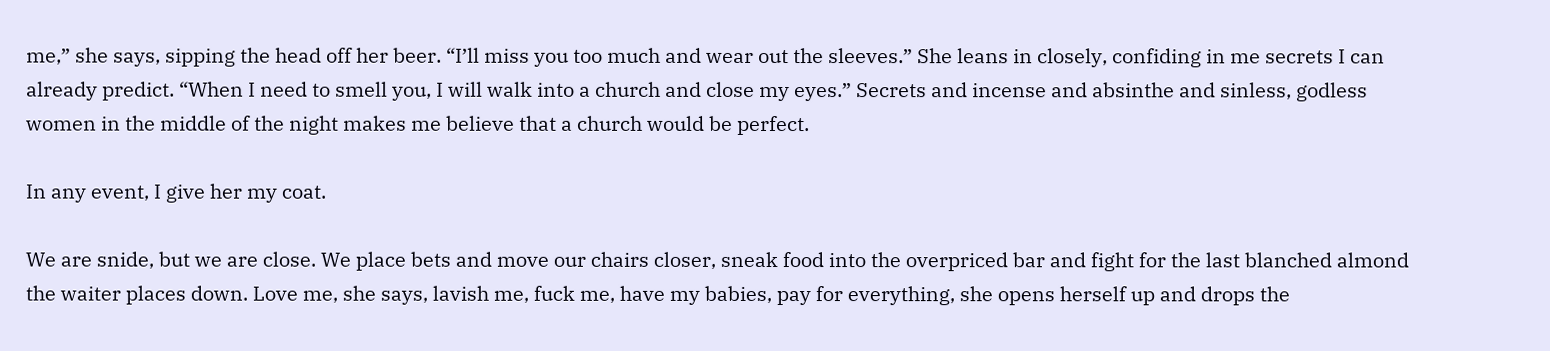me,” she says, sipping the head off her beer. “I’ll miss you too much and wear out the sleeves.” She leans in closely, confiding in me secrets I can already predict. “When I need to smell you, I will walk into a church and close my eyes.” Secrets and incense and absinthe and sinless, godless women in the middle of the night makes me believe that a church would be perfect.

In any event, I give her my coat.

We are snide, but we are close. We place bets and move our chairs closer, sneak food into the overpriced bar and fight for the last blanched almond the waiter places down. Love me, she says, lavish me, fuck me, have my babies, pay for everything, she opens herself up and drops the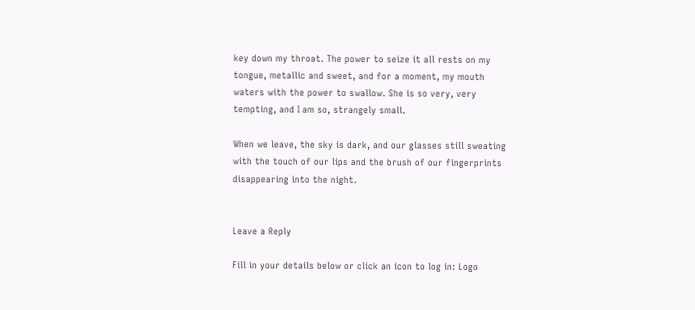key down my throat. The power to seize it all rests on my tongue, metallic and sweet, and for a moment, my mouth waters with the power to swallow. She is so very, very tempting, and I am so, strangely small.

When we leave, the sky is dark, and our glasses still sweating with the touch of our lips and the brush of our fingerprints disappearing into the night.


Leave a Reply

Fill in your details below or click an icon to log in: Logo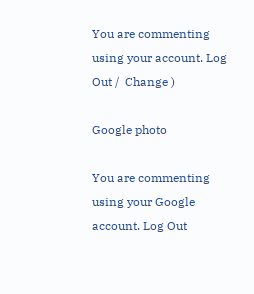You are commenting using your account. Log Out /  Change )

Google photo

You are commenting using your Google account. Log Out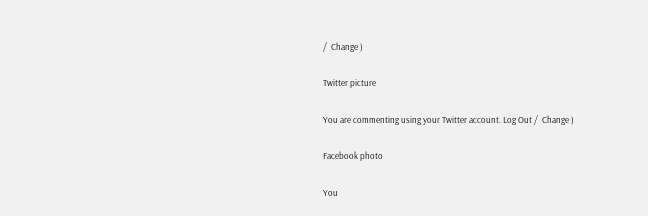/  Change )

Twitter picture

You are commenting using your Twitter account. Log Out /  Change )

Facebook photo

You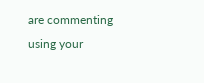are commenting using your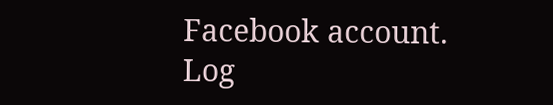Facebook account. Log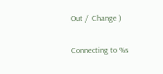Out /  Change )

Connecting to %s